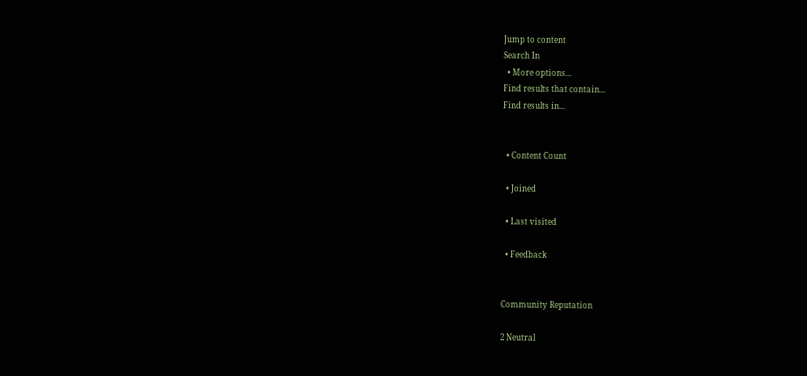Jump to content
Search In
  • More options...
Find results that contain...
Find results in...


  • Content Count

  • Joined

  • Last visited

  • Feedback


Community Reputation

2 Neutral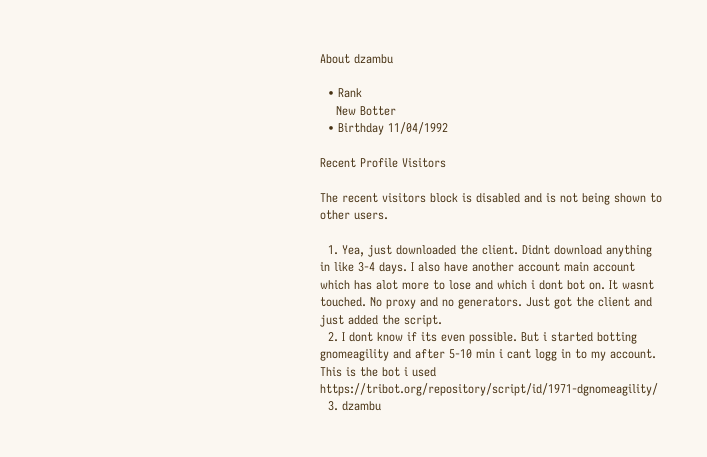About dzambu

  • Rank
    New Botter
  • Birthday 11/04/1992

Recent Profile Visitors

The recent visitors block is disabled and is not being shown to other users.

  1. Yea, just downloaded the client. Didnt download anything in like 3-4 days. I also have another account main account which has alot more to lose and which i dont bot on. It wasnt touched. No proxy and no generators. Just got the client and just added the script.
  2. I dont know if its even possible. But i started botting gnomeagility and after 5-10 min i cant logg in to my account. This is the bot i used https://tribot.org/repository/script/id/1971-dgnomeagility/
  3. dzambu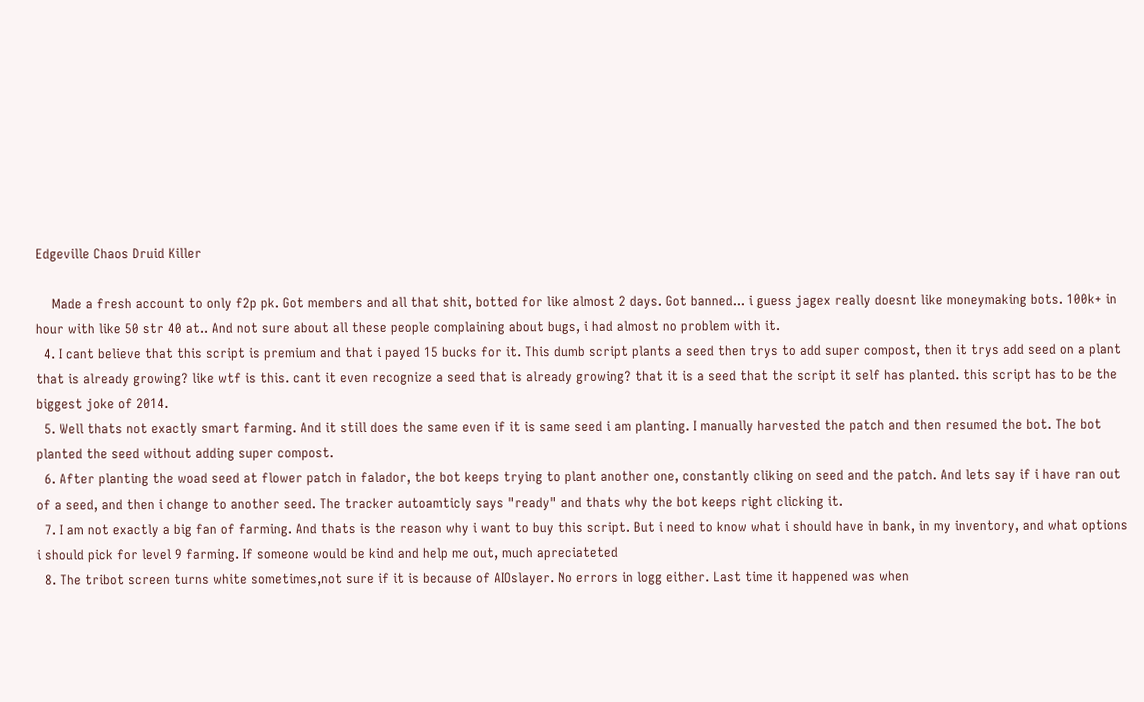Edgeville Chaos Druid Killer

    Made a fresh account to only f2p pk. Got members and all that shit, botted for like almost 2 days. Got banned... i guess jagex really doesnt like moneymaking bots. 100k+ in hour with like 50 str 40 at.. And not sure about all these people complaining about bugs, i had almost no problem with it.
  4. I cant believe that this script is premium and that i payed 15 bucks for it. This dumb script plants a seed then trys to add super compost, then it trys add seed on a plant that is already growing? like wtf is this. cant it even recognize a seed that is already growing? that it is a seed that the script it self has planted. this script has to be the biggest joke of 2014.
  5. Well thats not exactly smart farming. And it still does the same even if it is same seed i am planting. I manually harvested the patch and then resumed the bot. The bot planted the seed without adding super compost.
  6. After planting the woad seed at flower patch in falador, the bot keeps trying to plant another one, constantly cliking on seed and the patch. And lets say if i have ran out of a seed, and then i change to another seed. The tracker autoamticly says "ready" and thats why the bot keeps right clicking it.
  7. I am not exactly a big fan of farming. And thats is the reason why i want to buy this script. But i need to know what i should have in bank, in my inventory, and what options i should pick for level 9 farming. If someone would be kind and help me out, much apreciateted
  8. The tribot screen turns white sometimes,not sure if it is because of AIOslayer. No errors in logg either. Last time it happened was when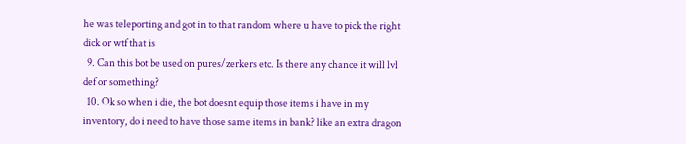he was teleporting and got in to that random where u have to pick the right dick or wtf that is
  9. Can this bot be used on pures/zerkers etc. Is there any chance it will lvl def or something?
  10. Ok so when i die, the bot doesnt equip those items i have in my inventory, do i need to have those same items in bank? like an extra dragon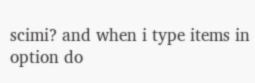scimi? and when i type items in option do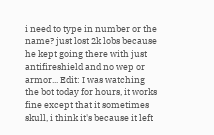i need to type in number or the name? just lost 2k lobs because he kept going there with just antifireshield and no wep or armor... Edit: I was watching the bot today for hours, it works fine except that it sometimes skull, i think it's because it left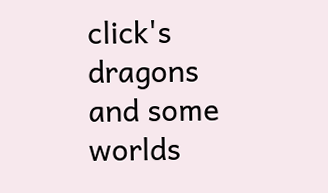click's dragons and some worlds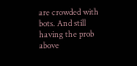are crowded with bots. And still having the prob above